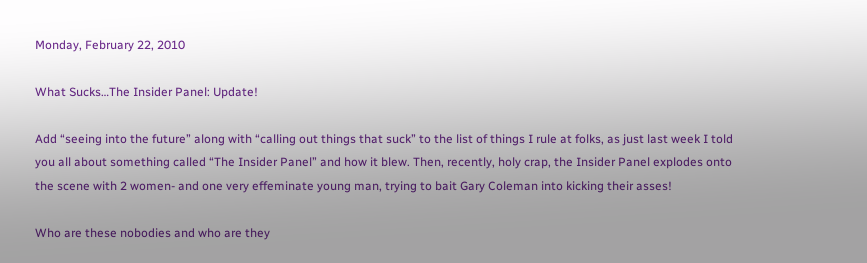Monday, February 22, 2010

What Sucks…The Insider Panel: Update!

Add “seeing into the future” along with “calling out things that suck” to the list of things I rule at folks, as just last week I told you all about something called “The Insider Panel” and how it blew. Then, recently, holy crap, the Insider Panel explodes onto the scene with 2 women- and one very effeminate young man, trying to bait Gary Coleman into kicking their asses!

Who are these nobodies and who are they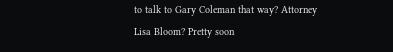to talk to Gary Coleman that way? Attorney Lisa Bloom? Pretty soon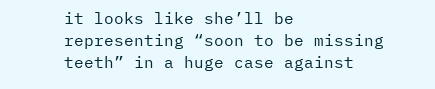it looks like she’ll be representing “soon to be missing teeth” in a huge case against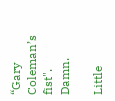“Gary Coleman’s fist". Damn.

Little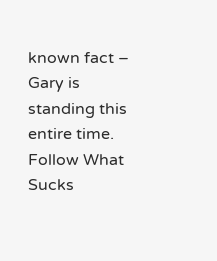known fact – Gary is standing this entire time.
Follow What Sucks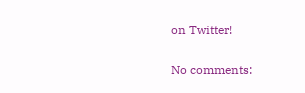on Twitter!

No comments: